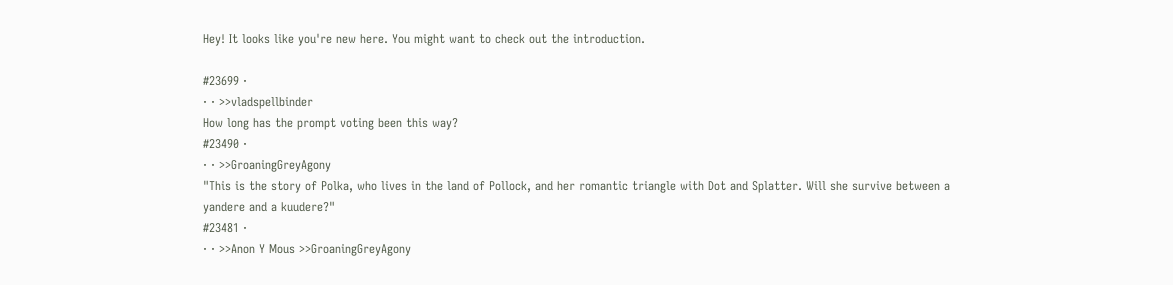Hey! It looks like you're new here. You might want to check out the introduction.

#23699 ·
· · >>vladspellbinder
How long has the prompt voting been this way?
#23490 ·
· · >>GroaningGreyAgony
"This is the story of Polka, who lives in the land of Pollock, and her romantic triangle with Dot and Splatter. Will she survive between a yandere and a kuudere?"
#23481 ·
· · >>Anon Y Mous >>GroaningGreyAgony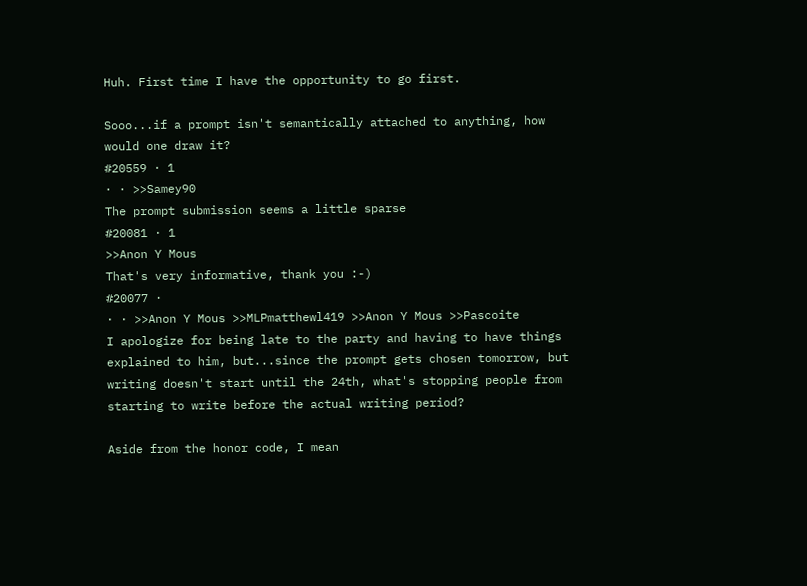Huh. First time I have the opportunity to go first.

Sooo...if a prompt isn't semantically attached to anything, how would one draw it?
#20559 · 1
· · >>Samey90
The prompt submission seems a little sparse
#20081 · 1
>>Anon Y Mous
That's very informative, thank you :-)
#20077 ·
· · >>Anon Y Mous >>MLPmatthewl419 >>Anon Y Mous >>Pascoite
I apologize for being late to the party and having to have things explained to him, but...since the prompt gets chosen tomorrow, but writing doesn't start until the 24th, what's stopping people from starting to write before the actual writing period?

Aside from the honor code, I mean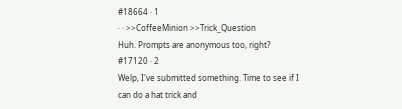#18664 · 1
· · >>CoffeeMinion >>Trick_Question
Huh. Prompts are anonymous too, right?
#17120 · 2
Welp, I've submitted something. Time to see if I can do a hat trick and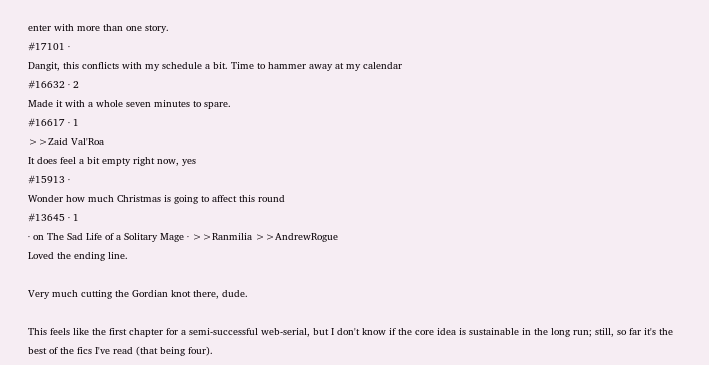enter with more than one story.
#17101 ·
Dangit, this conflicts with my schedule a bit. Time to hammer away at my calendar
#16632 · 2
Made it with a whole seven minutes to spare.
#16617 · 1
>>Zaid Val'Roa
It does feel a bit empty right now, yes
#15913 ·
Wonder how much Christmas is going to affect this round
#13645 · 1
· on The Sad Life of a Solitary Mage · >>Ranmilia >>AndrewRogue
Loved the ending line.

Very much cutting the Gordian knot there, dude.

This feels like the first chapter for a semi-successful web-serial, but I don't know if the core idea is sustainable in the long run; still, so far it's the best of the fics I've read (that being four).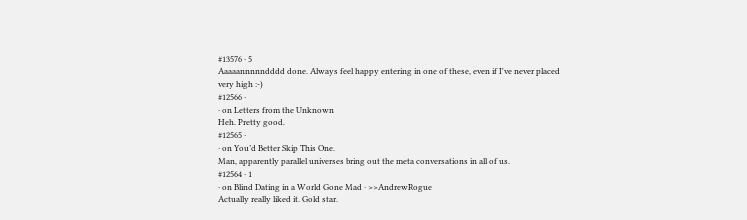#13576 · 5
Aaaaannnnndddd done. Always feel happy entering in one of these, even if I've never placed very high :-)
#12566 ·
· on Letters from the Unknown
Heh. Pretty good.
#12565 ·
· on You’d Better Skip This One.
Man, apparently parallel universes bring out the meta conversations in all of us.
#12564 · 1
· on Blind Dating in a World Gone Mad · >>AndrewRogue
Actually really liked it. Gold star.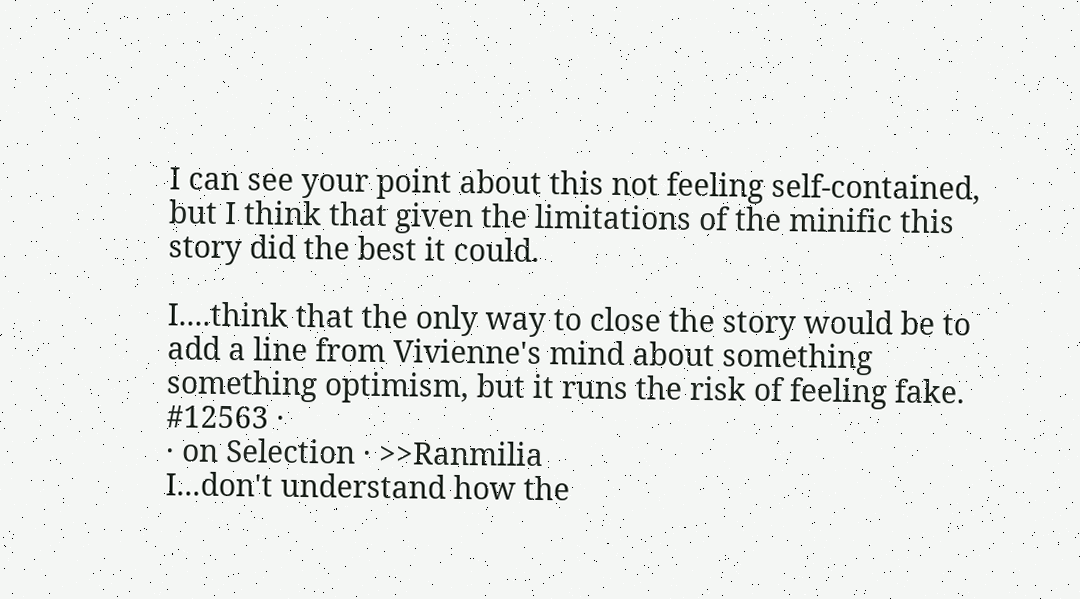I can see your point about this not feeling self-contained, but I think that given the limitations of the minific this story did the best it could.

I....think that the only way to close the story would be to add a line from Vivienne's mind about something something optimism, but it runs the risk of feeling fake.
#12563 ·
· on Selection · >>Ranmilia
I...don't understand how the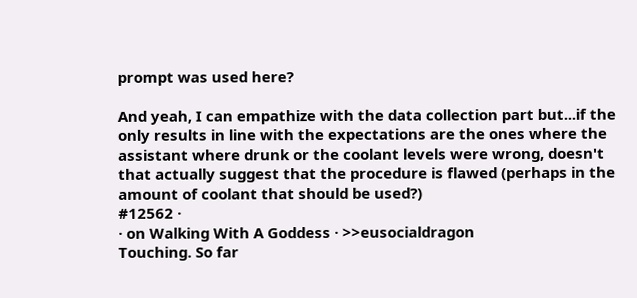prompt was used here?

And yeah, I can empathize with the data collection part but...if the only results in line with the expectations are the ones where the assistant where drunk or the coolant levels were wrong, doesn't that actually suggest that the procedure is flawed (perhaps in the amount of coolant that should be used?)
#12562 ·
· on Walking With A Goddess · >>eusocialdragon
Touching. So far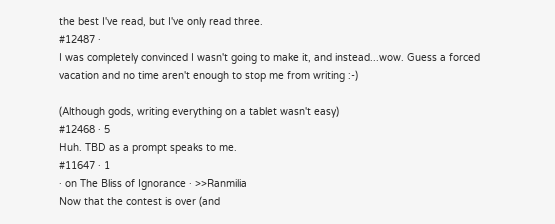the best I've read, but I've only read three.
#12487 ·
I was completely convinced I wasn't going to make it, and instead...wow. Guess a forced vacation and no time aren't enough to stop me from writing :-)

(Although gods, writing everything on a tablet wasn't easy)
#12468 · 5
Huh. TBD as a prompt speaks to me.
#11647 · 1
· on The Bliss of Ignorance · >>Ranmilia
Now that the contest is over (and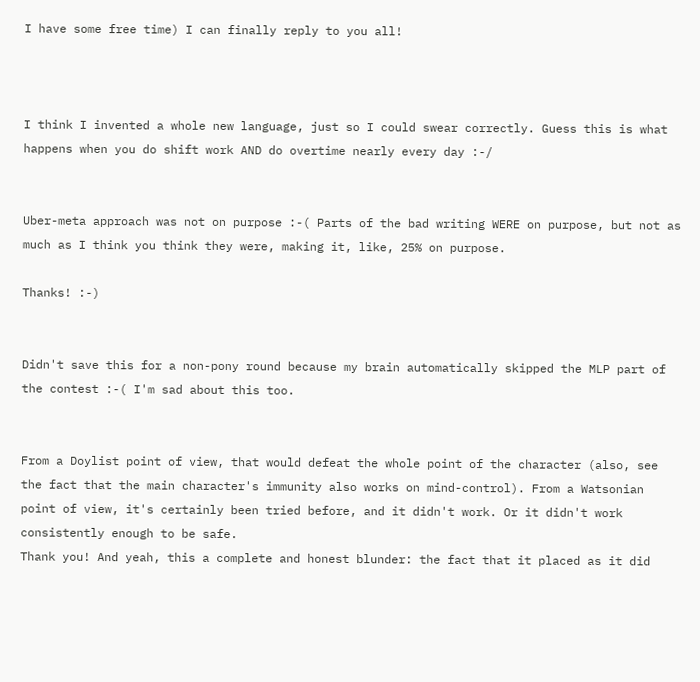I have some free time) I can finally reply to you all!



I think I invented a whole new language, just so I could swear correctly. Guess this is what happens when you do shift work AND do overtime nearly every day :-/


Uber-meta approach was not on purpose :-( Parts of the bad writing WERE on purpose, but not as much as I think you think they were, making it, like, 25% on purpose.

Thanks! :-)


Didn't save this for a non-pony round because my brain automatically skipped the MLP part of the contest :-( I'm sad about this too.


From a Doylist point of view, that would defeat the whole point of the character (also, see the fact that the main character's immunity also works on mind-control). From a Watsonian point of view, it's certainly been tried before, and it didn't work. Or it didn't work consistently enough to be safe.
Thank you! And yeah, this a complete and honest blunder: the fact that it placed as it did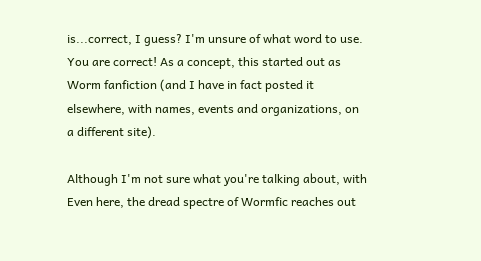is...correct, I guess? I'm unsure of what word to use.
You are correct! As a concept, this started out as Worm fanfiction (and I have in fact posted it elsewhere, with names, events and organizations, on a different site).

Although I'm not sure what you're talking about, with
Even here, the dread spectre of Wormfic reaches out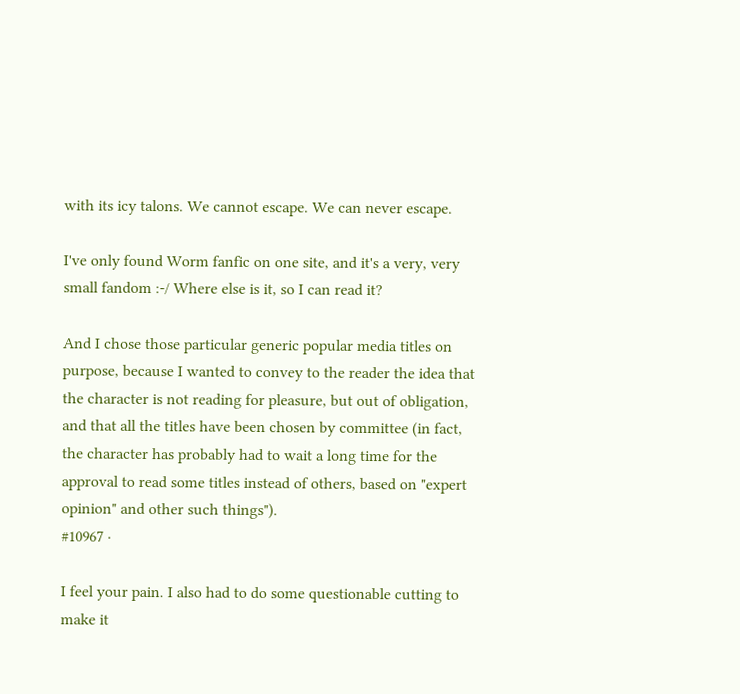with its icy talons. We cannot escape. We can never escape.

I've only found Worm fanfic on one site, and it's a very, very small fandom :-/ Where else is it, so I can read it?

And I chose those particular generic popular media titles on purpose, because I wanted to convey to the reader the idea that the character is not reading for pleasure, but out of obligation, and that all the titles have been chosen by committee (in fact, the character has probably had to wait a long time for the approval to read some titles instead of others, based on "expert opinion" and other such things").
#10967 ·

I feel your pain. I also had to do some questionable cutting to make it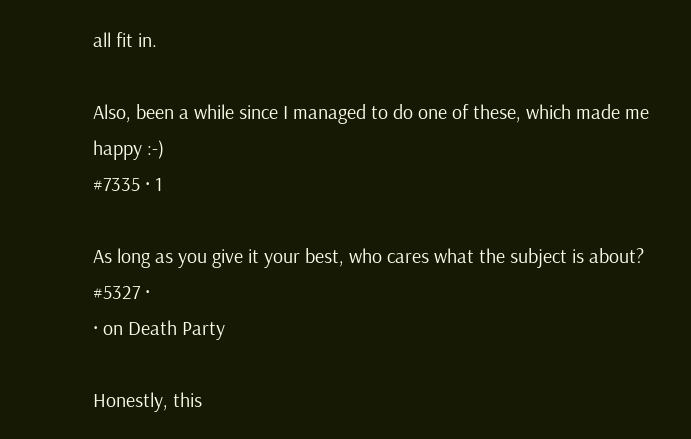all fit in.

Also, been a while since I managed to do one of these, which made me happy :-)
#7335 · 1

As long as you give it your best, who cares what the subject is about?
#5327 ·
· on Death Party

Honestly, this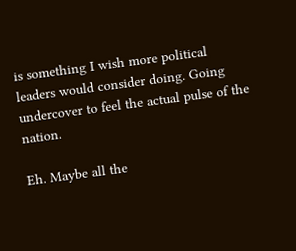is something I wish more political leaders would consider doing. Going undercover to feel the actual pulse of the nation.

Eh. Maybe all the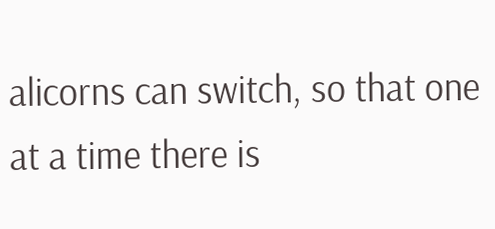alicorns can switch, so that one at a time there is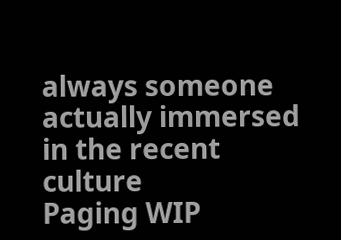always someone actually immersed in the recent culture
Paging WIP